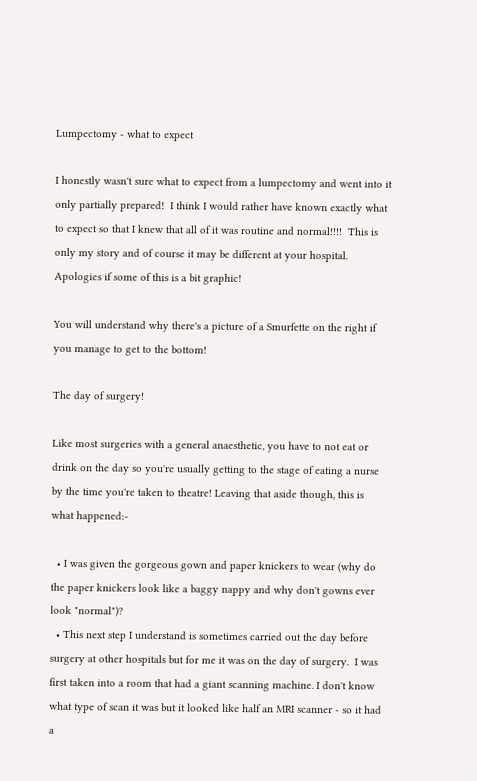Lumpectomy - what to expect

I honestly wasn't sure what to expect from a lumpectomy and went into it only partially prepared!  I think I would rather have known exactly what to expect so that I knew that all of it was routine and normal!!!!  This is only my story and of course it may be different at your hospital.  Apologies if some of this is a bit graphic!

You will understand why there's a picture of a Smurfette on the right if you manage to get to the bottom!

The day of surgery!

Like most surgeries with a general anaesthetic, you have to not eat or drink on the day so you're usually getting to the stage of eating a nurse by the time you're taken to theatre! Leaving that aside though, this is what happened:-

  • I was given the gorgeous gown and paper knickers to wear (why do the paper knickers look like a baggy nappy and why don't gowns ever look "normal")?
  • This next step I understand is sometimes carried out the day before surgery at other hospitals but for me it was on the day of surgery.  I was first taken into a room that had a giant scanning machine. I don't know what type of scan it was but it looked like half an MRI scanner - so it had a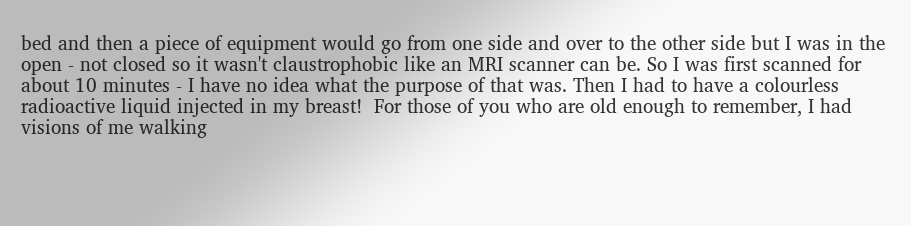bed and then a piece of equipment would go from one side and over to the other side but I was in the open - not closed so it wasn't claustrophobic like an MRI scanner can be. So I was first scanned for about 10 minutes - I have no idea what the purpose of that was. Then I had to have a colourless radioactive liquid injected in my breast!  For those of you who are old enough to remember, I had visions of me walking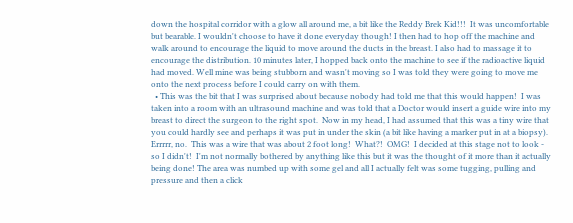down the hospital corridor with a glow all around me, a bit like the Reddy Brek Kid!!!  It was uncomfortable but bearable. I wouldn't choose to have it done everyday though! I then had to hop off the machine and walk around to encourage the liquid to move around the ducts in the breast. I also had to massage it to encourage the distribution. 10 minutes later, I hopped back onto the machine to see if the radioactive liquid had moved. Well mine was being stubborn and wasn't moving so I was told they were going to move me onto the next process before I could carry on with them.
  • This was the bit that I was surprised about because nobody had told me that this would happen!  I was taken into a room with an ultrasound machine and was told that a Doctor would insert a guide wire into my breast to direct the surgeon to the right spot.  Now in my head, I had assumed that this was a tiny wire that you could hardly see and perhaps it was put in under the skin (a bit like having a marker put in at a biopsy).  Errrrr, no.  This was a wire that was about 2 foot long!  What?!  OMG!  I decided at this stage not to look - so I didn't!  I'm not normally bothered by anything like this but it was the thought of it more than it actually being done! The area was numbed up with some gel and all I actually felt was some tugging, pulling and pressure and then a click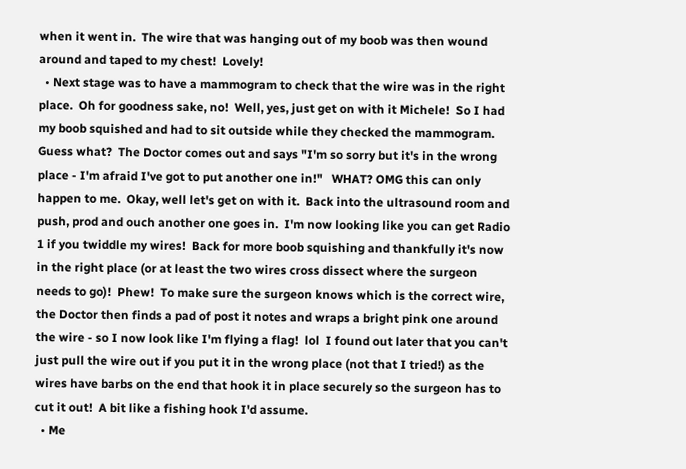when it went in.  The wire that was hanging out of my boob was then wound around and taped to my chest!  Lovely!
  • Next stage was to have a mammogram to check that the wire was in the right place.  Oh for goodness sake, no!  Well, yes, just get on with it Michele!  So I had my boob squished and had to sit outside while they checked the mammogram.  Guess what?  The Doctor comes out and says "I'm so sorry but it's in the wrong place - I'm afraid I've got to put another one in!"   WHAT? OMG this can only happen to me.  Okay, well let's get on with it.  Back into the ultrasound room and push, prod and ouch another one goes in.  I'm now looking like you can get Radio 1 if you twiddle my wires!  Back for more boob squishing and thankfully it's now in the right place (or at least the two wires cross dissect where the surgeon needs to go)!  Phew!  To make sure the surgeon knows which is the correct wire, the Doctor then finds a pad of post it notes and wraps a bright pink one around the wire - so I now look like I'm flying a flag!  lol  I found out later that you can't just pull the wire out if you put it in the wrong place (not that I tried!) as the wires have barbs on the end that hook it in place securely so the surgeon has to cut it out!  A bit like a fishing hook I'd assume.
  • Me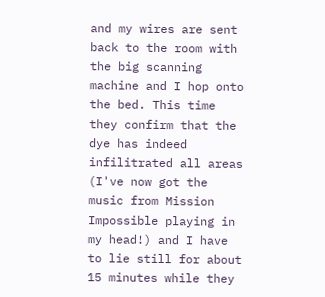and my wires are sent back to the room with the big scanning machine and I hop onto the bed. This time they confirm that the dye has indeed infilitrated all areas (I've now got the music from Mission Impossible playing in my head!) and I have to lie still for about 15 minutes while they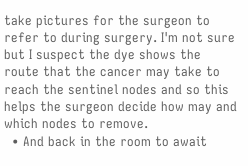take pictures for the surgeon to refer to during surgery. I'm not sure but I suspect the dye shows the route that the cancer may take to reach the sentinel nodes and so this helps the surgeon decide how may and which nodes to remove.
  • And back in the room to await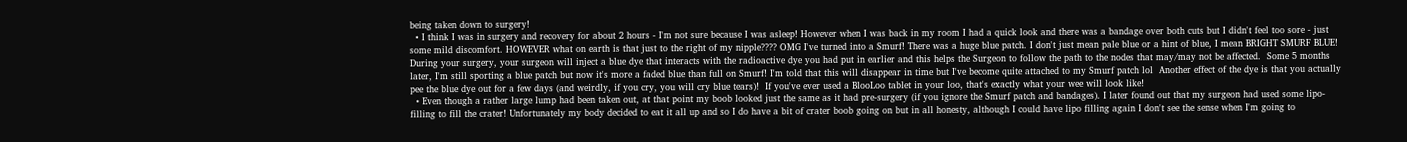being taken down to surgery!
  • I think I was in surgery and recovery for about 2 hours - I'm not sure because I was asleep! However when I was back in my room I had a quick look and there was a bandage over both cuts but I didn't feel too sore - just some mild discomfort. HOWEVER what on earth is that just to the right of my nipple???? OMG I've turned into a Smurf! There was a huge blue patch. I don't just mean pale blue or a hint of blue, I mean BRIGHT SMURF BLUE!  During your surgery, your surgeon will inject a blue dye that interacts with the radioactive dye you had put in earlier and this helps the Surgeon to follow the path to the nodes that may/may not be affected.  Some 5 months later, I'm still sporting a blue patch but now it's more a faded blue than full on Smurf! I'm told that this will disappear in time but I've become quite attached to my Smurf patch lol  Another effect of the dye is that you actually pee the blue dye out for a few days (and weirdly, if you cry, you will cry blue tears)!  If you've ever used a BlooLoo tablet in your loo, that's exactly what your wee will look like!
  • Even though a rather large lump had been taken out, at that point my boob looked just the same as it had pre-surgery (if you ignore the Smurf patch and bandages). I later found out that my surgeon had used some lipo-filling to fill the crater! Unfortunately my body decided to eat it all up and so I do have a bit of crater boob going on but in all honesty, although I could have lipo filling again I don't see the sense when I'm going to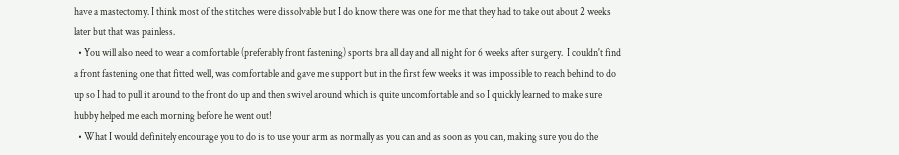have a mastectomy. I think most of the stitches were dissolvable but I do know there was one for me that they had to take out about 2 weeks later but that was painless.
  • You will also need to wear a comfortable (preferably front fastening) sports bra all day and all night for 6 weeks after surgery.  I couldn't find a front fastening one that fitted well, was comfortable and gave me support but in the first few weeks it was impossible to reach behind to do up so I had to pull it around to the front do up and then swivel around which is quite uncomfortable and so I quickly learned to make sure hubby helped me each morning before he went out!
  • What I would definitely encourage you to do is to use your arm as normally as you can and as soon as you can, making sure you do the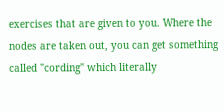exercises that are given to you. Where the nodes are taken out, you can get something called "cording" which literally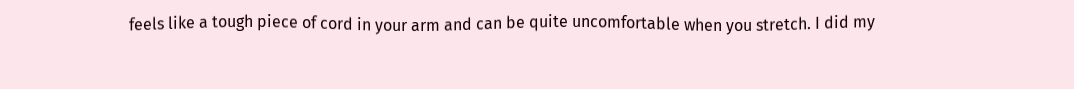feels like a tough piece of cord in your arm and can be quite uncomfortable when you stretch. I did my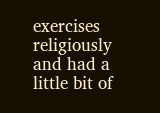exercises religiously and had a little bit of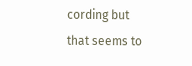cording but that seems to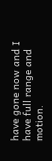have gone now and I have full range and motion.